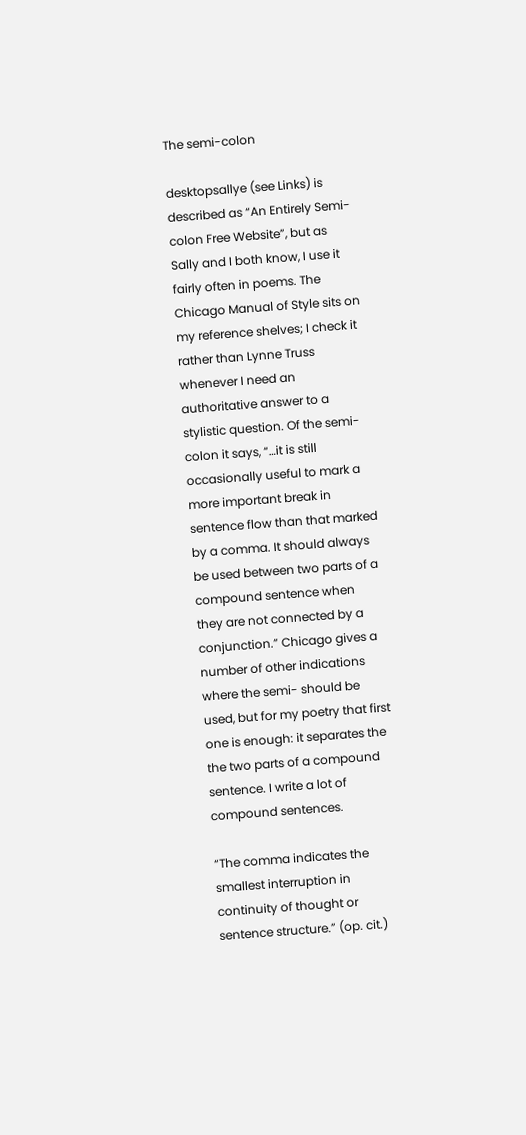The semi-colon

desktopsallye (see Links) is described as “An Entirely Semi-colon Free Website”, but as Sally and I both know, I use it fairly often in poems. The Chicago Manual of Style sits on my reference shelves; I check it rather than Lynne Truss whenever I need an authoritative answer to a stylistic question. Of the semi-colon it says, “…it is still occasionally useful to mark a more important break in sentence flow than that marked by a comma. It should always be used between two parts of a compound sentence when they are not connected by a conjunction.” Chicago gives a number of other indications where the semi- should be used, but for my poetry that first one is enough: it separates the the two parts of a compound sentence. I write a lot of compound sentences.

“The comma indicates the smallest interruption in continuity of thought or sentence structure.” (op. cit.)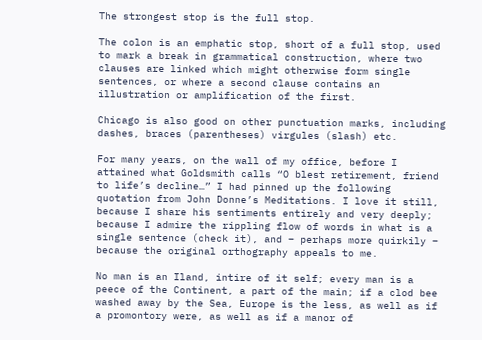The strongest stop is the full stop.

The colon is an emphatic stop, short of a full stop, used to mark a break in grammatical construction, where two clauses are linked which might otherwise form single sentences, or where a second clause contains an illustration or amplification of the first.

Chicago is also good on other punctuation marks, including dashes, braces (parentheses) virgules (slash) etc.

For many years, on the wall of my office, before I attained what Goldsmith calls “O blest retirement, friend to life’s decline…” I had pinned up the following quotation from John Donne’s Meditations. I love it still, because I share his sentiments entirely and very deeply; because I admire the rippling flow of words in what is a single sentence (check it), and – perhaps more quirkily – because the original orthography appeals to me.

No man is an Iland, intire of it self; every man is a peece of the Continent, a part of the main; if a clod bee washed away by the Sea, Europe is the less, as well as if a promontory were, as well as if a manor of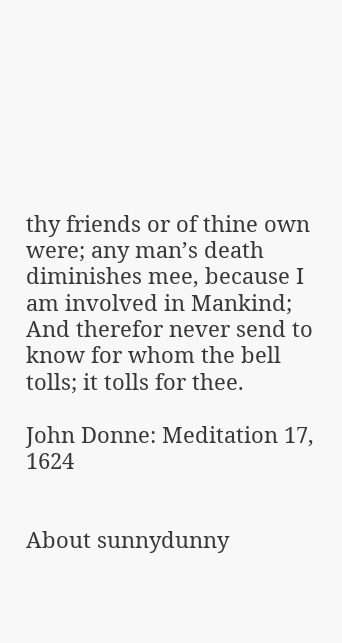thy friends or of thine own were; any man’s death diminishes mee, because I am involved in Mankind; And therefor never send to know for whom the bell tolls; it tolls for thee.

John Donne: Meditation 17, 1624


About sunnydunny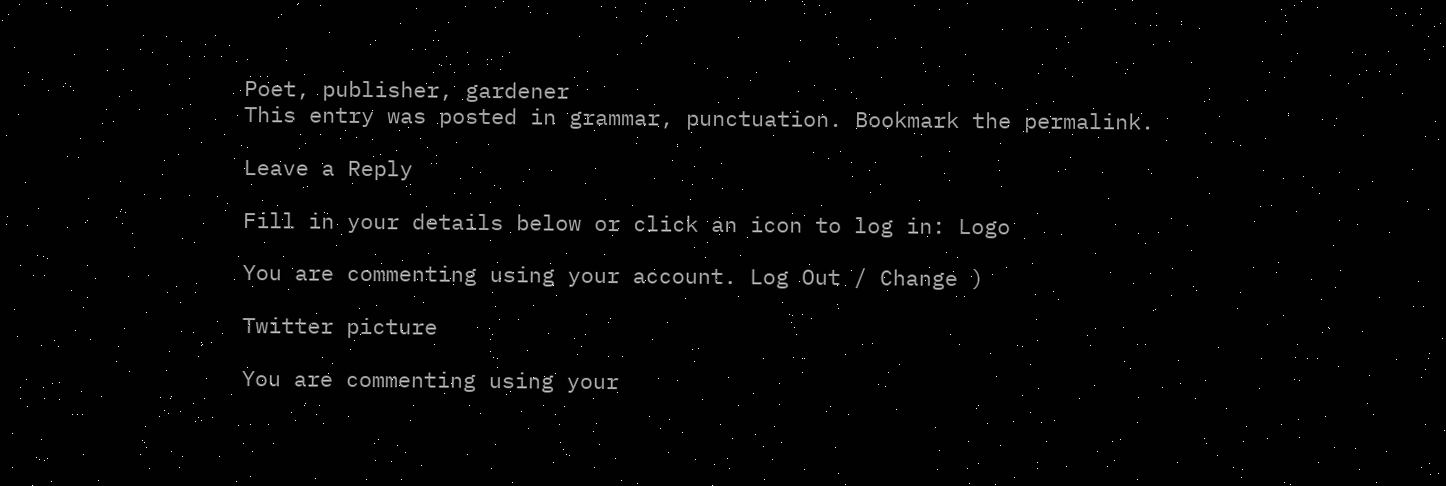Poet, publisher, gardener
This entry was posted in grammar, punctuation. Bookmark the permalink.

Leave a Reply

Fill in your details below or click an icon to log in: Logo

You are commenting using your account. Log Out / Change )

Twitter picture

You are commenting using your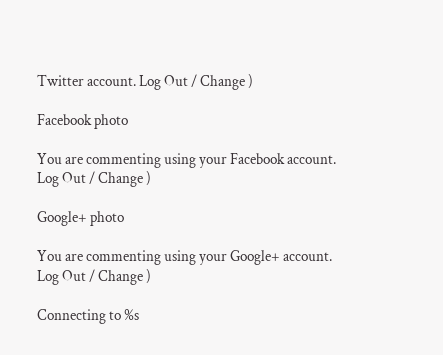Twitter account. Log Out / Change )

Facebook photo

You are commenting using your Facebook account. Log Out / Change )

Google+ photo

You are commenting using your Google+ account. Log Out / Change )

Connecting to %s